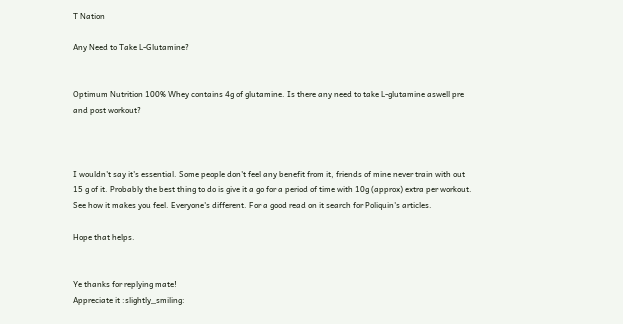T Nation

Any Need to Take L-Glutamine?


Optimum Nutrition 100% Whey contains 4g of glutamine. Is there any need to take L-glutamine aswell pre and post workout?



I wouldn't say it's essential. Some people don't feel any benefit from it, friends of mine never train with out 15 g of it. Probably the best thing to do is give it a go for a period of time with 10g (approx) extra per workout. See how it makes you feel. Everyone's different. For a good read on it search for Poliquin's articles.

Hope that helps.


Ye thanks for replying mate!
Appreciate it :slightly_smiling: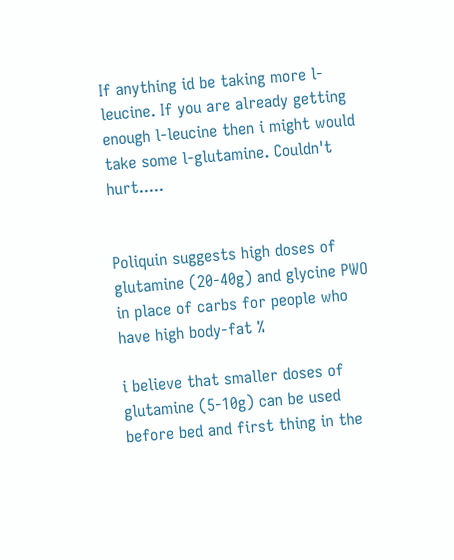If anything id be taking more l-leucine. If you are already getting enough l-leucine then i might would take some l-glutamine. Couldn't hurt.....


Poliquin suggests high doses of glutamine (20-40g) and glycine PWO in place of carbs for people who have high body-fat %

i believe that smaller doses of glutamine (5-10g) can be used before bed and first thing in the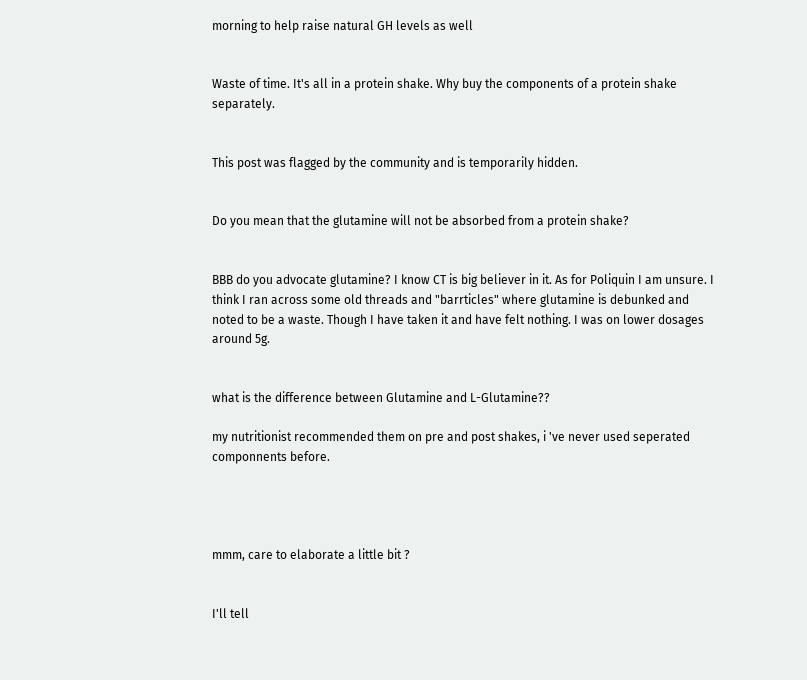morning to help raise natural GH levels as well


Waste of time. It's all in a protein shake. Why buy the components of a protein shake separately.


This post was flagged by the community and is temporarily hidden.


Do you mean that the glutamine will not be absorbed from a protein shake?


BBB do you advocate glutamine? I know CT is big believer in it. As for Poliquin I am unsure. I think I ran across some old threads and "barrticles" where glutamine is debunked and noted to be a waste. Though I have taken it and have felt nothing. I was on lower dosages around 5g.


what is the difference between Glutamine and L-Glutamine??

my nutritionist recommended them on pre and post shakes, i 've never used seperated componnents before.




mmm, care to elaborate a little bit ?


I'll tell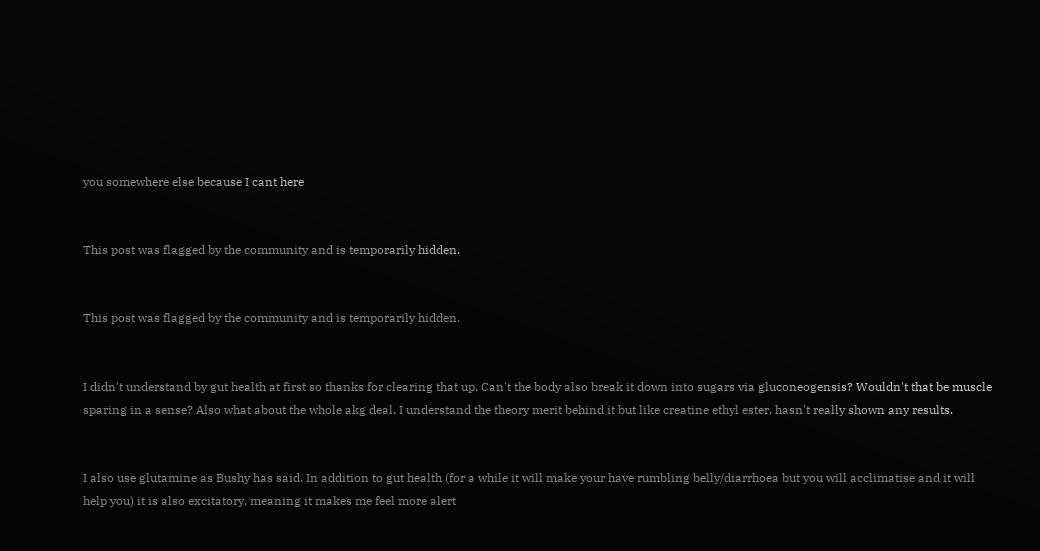you somewhere else because I cant here


This post was flagged by the community and is temporarily hidden.


This post was flagged by the community and is temporarily hidden.


I didn't understand by gut health at first so thanks for clearing that up. Can't the body also break it down into sugars via gluconeogensis? Wouldn't that be muscle sparing in a sense? Also what about the whole akg deal. I understand the theory merit behind it but like creatine ethyl ester, hasn't really shown any results.


I also use glutamine as Bushy has said. In addition to gut health (for a while it will make your have rumbling belly/diarrhoea but you will acclimatise and it will help you) it is also excitatory, meaning it makes me feel more alert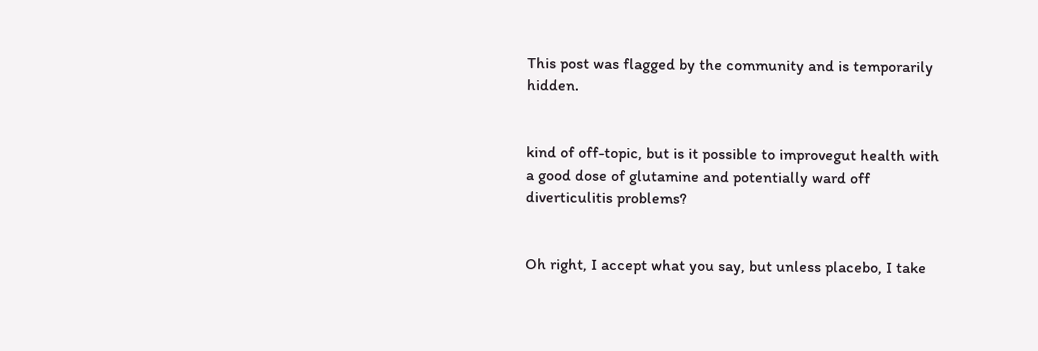This post was flagged by the community and is temporarily hidden.


kind of off-topic, but is it possible to improvegut health with a good dose of glutamine and potentially ward off diverticulitis problems?


Oh right, I accept what you say, but unless placebo, I take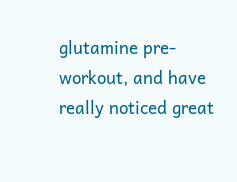glutamine pre-workout, and have really noticed great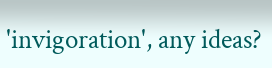'invigoration', any ideas?